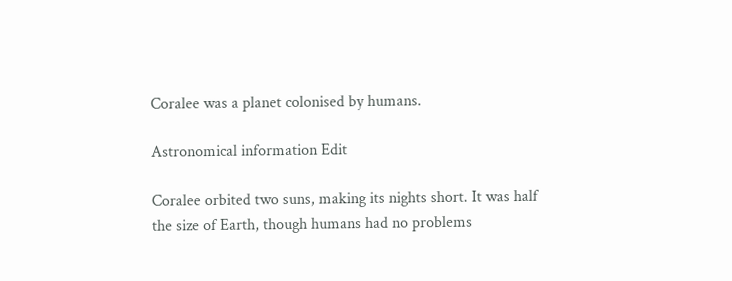Coralee was a planet colonised by humans.

Astronomical information Edit

Coralee orbited two suns, making its nights short. It was half the size of Earth, though humans had no problems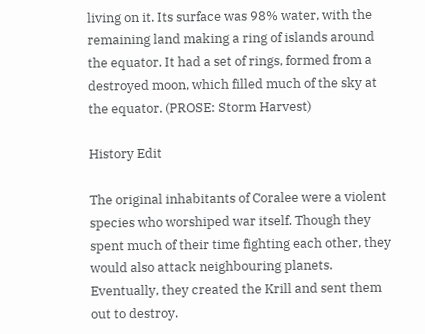living on it. Its surface was 98% water, with the remaining land making a ring of islands around the equator. It had a set of rings, formed from a destroyed moon, which filled much of the sky at the equator. (PROSE: Storm Harvest)

History Edit

The original inhabitants of Coralee were a violent species who worshiped war itself. Though they spent much of their time fighting each other, they would also attack neighbouring planets. Eventually, they created the Krill and sent them out to destroy.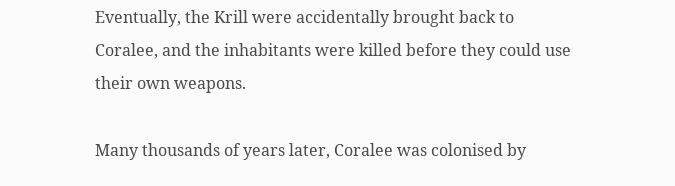Eventually, the Krill were accidentally brought back to Coralee, and the inhabitants were killed before they could use their own weapons.

Many thousands of years later, Coralee was colonised by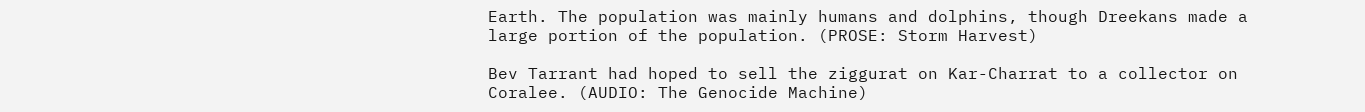Earth. The population was mainly humans and dolphins, though Dreekans made a large portion of the population. (PROSE: Storm Harvest)

Bev Tarrant had hoped to sell the ziggurat on Kar-Charrat to a collector on Coralee. (AUDIO: The Genocide Machine)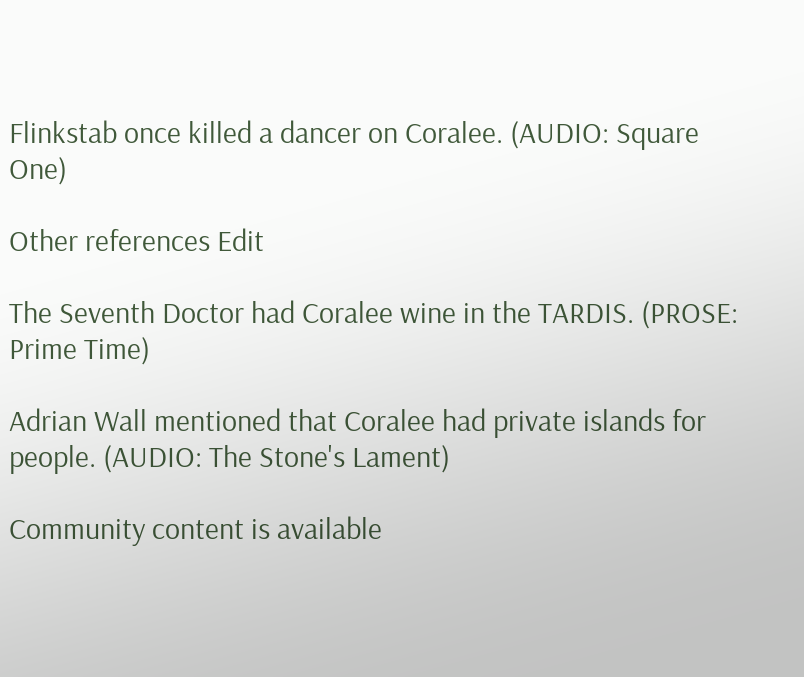Flinkstab once killed a dancer on Coralee. (AUDIO: Square One)

Other references Edit

The Seventh Doctor had Coralee wine in the TARDIS. (PROSE: Prime Time)

Adrian Wall mentioned that Coralee had private islands for people. (AUDIO: The Stone's Lament)

Community content is available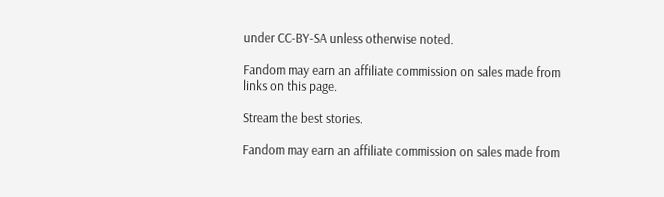under CC-BY-SA unless otherwise noted.

Fandom may earn an affiliate commission on sales made from links on this page.

Stream the best stories.

Fandom may earn an affiliate commission on sales made from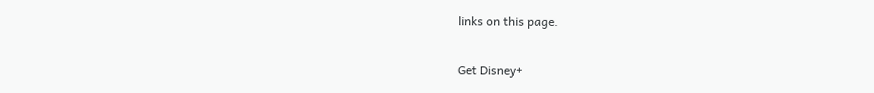links on this page.

Get Disney+